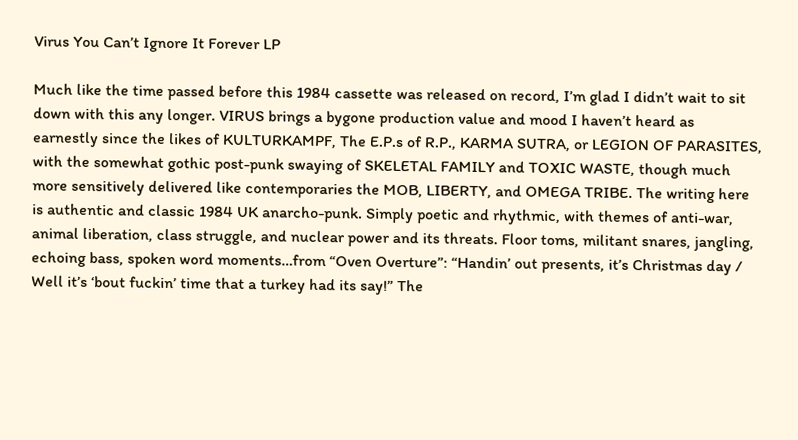Virus You Can’t Ignore It Forever LP

Much like the time passed before this 1984 cassette was released on record, I’m glad I didn’t wait to sit down with this any longer. VIRUS brings a bygone production value and mood I haven’t heard as earnestly since the likes of KULTURKAMPF, The E.P.s of R.P., KARMA SUTRA, or LEGION OF PARASITES, with the somewhat gothic post-punk swaying of SKELETAL FAMILY and TOXIC WASTE, though much more sensitively delivered like contemporaries the MOB, LIBERTY, and OMEGA TRIBE. The writing here is authentic and classic 1984 UK anarcho-punk. Simply poetic and rhythmic, with themes of anti-war, animal liberation, class struggle, and nuclear power and its threats. Floor toms, militant snares, jangling, echoing bass, spoken word moments…from “Oven Overture”: “Handin’ out presents, it’s Christmas day / Well it’s ‘bout fuckin’ time that a turkey had its say!” The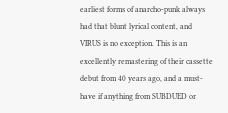earliest forms of anarcho-punk always had that blunt lyrical content, and VIRUS is no exception. This is an excellently remastering of their cassette debut from 40 years ago, and a must-have if anything from SUBDUED or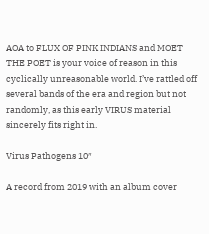AOA to FLUX OF PINK INDIANS and MOET THE POET is your voice of reason in this cyclically unreasonable world. I’ve rattled off several bands of the era and region but not randomly, as this early VIRUS material sincerely fits right in.

Virus Pathogens 10″

A record from 2019 with an album cover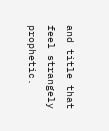and title that feel strangely prophetic.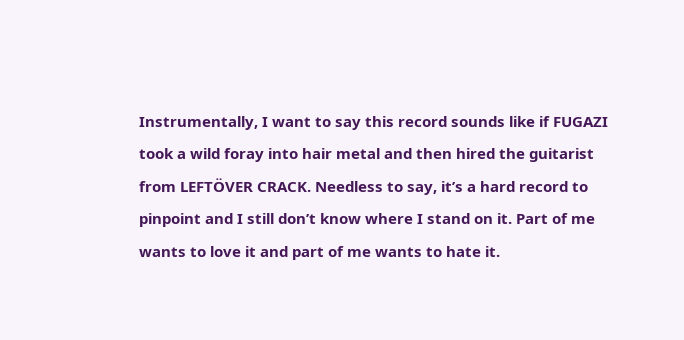Instrumentally, I want to say this record sounds like if FUGAZI took a wild foray into hair metal and then hired the guitarist from LEFTÖVER CRACK. Needless to say, it’s a hard record to pinpoint and I still don’t know where I stand on it. Part of me wants to love it and part of me wants to hate it.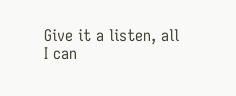Give it a listen, all I can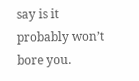say is it probably won’t bore you.